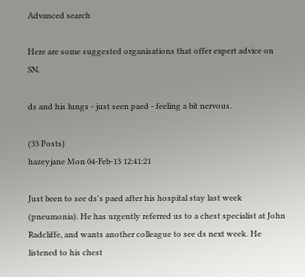Advanced search

Here are some suggested organisations that offer expert advice on SN.

ds and his lungs - just seen paed - feeling a bit nervous.

(33 Posts)
hazeyjane Mon 04-Feb-13 12:41:21

Just been to see ds's paed after his hospital stay last week (pneumonia). He has urgently referred us to a chest specialist at John Radcliffe, and wants another colleague to see ds next week. He listened to his chest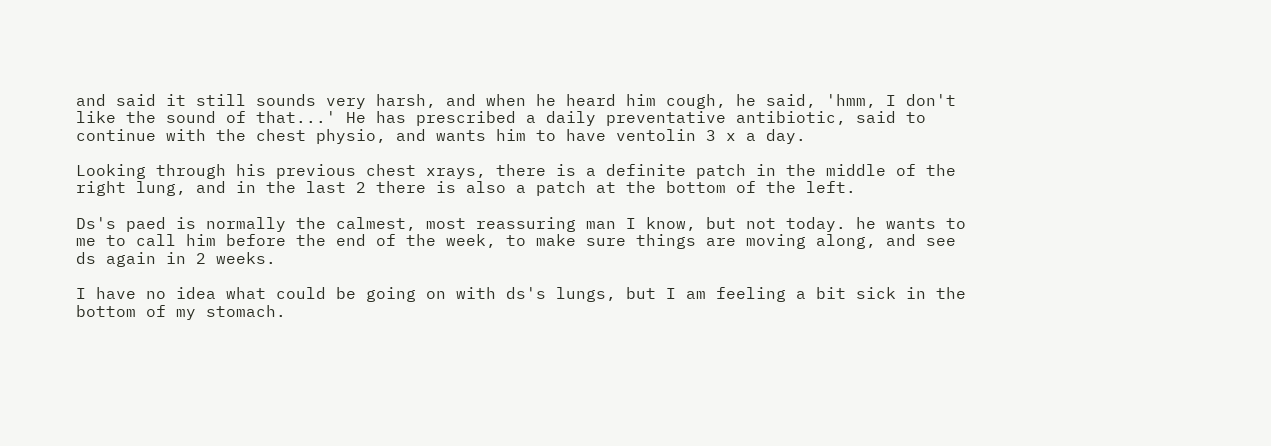and said it still sounds very harsh, and when he heard him cough, he said, 'hmm, I don't like the sound of that...' He has prescribed a daily preventative antibiotic, said to continue with the chest physio, and wants him to have ventolin 3 x a day.

Looking through his previous chest xrays, there is a definite patch in the middle of the right lung, and in the last 2 there is also a patch at the bottom of the left.

Ds's paed is normally the calmest, most reassuring man I know, but not today. he wants to me to call him before the end of the week, to make sure things are moving along, and see ds again in 2 weeks.

I have no idea what could be going on with ds's lungs, but I am feeling a bit sick in the bottom of my stomach.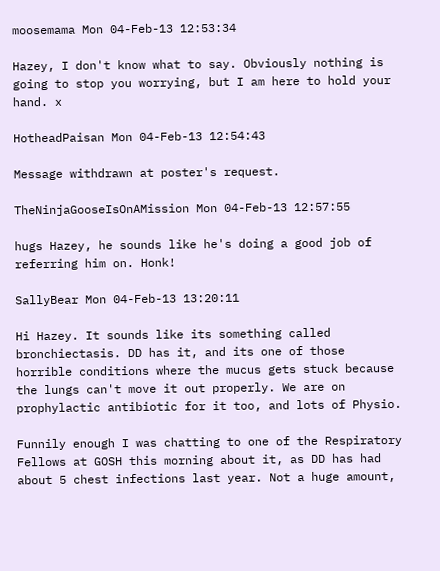moosemama Mon 04-Feb-13 12:53:34

Hazey, I don't know what to say. Obviously nothing is going to stop you worrying, but I am here to hold your hand. x

HotheadPaisan Mon 04-Feb-13 12:54:43

Message withdrawn at poster's request.

TheNinjaGooseIsOnAMission Mon 04-Feb-13 12:57:55

hugs Hazey, he sounds like he's doing a good job of referring him on. Honk!

SallyBear Mon 04-Feb-13 13:20:11

Hi Hazey. It sounds like its something called bronchiectasis. DD has it, and its one of those horrible conditions where the mucus gets stuck because the lungs can't move it out properly. We are on prophylactic antibiotic for it too, and lots of Physio.

Funnily enough I was chatting to one of the Respiratory Fellows at GOSH this morning about it, as DD has had about 5 chest infections last year. Not a huge amount,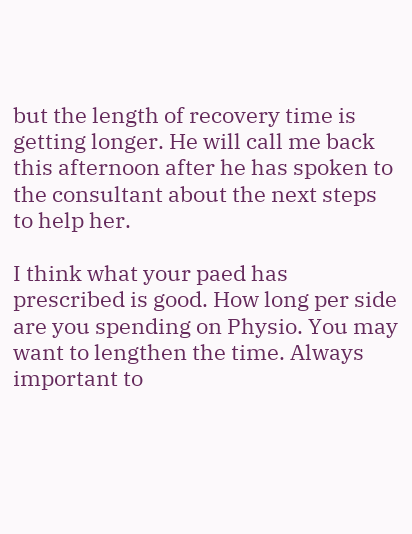but the length of recovery time is getting longer. He will call me back this afternoon after he has spoken to the consultant about the next steps to help her.

I think what your paed has prescribed is good. How long per side are you spending on Physio. You may want to lengthen the time. Always important to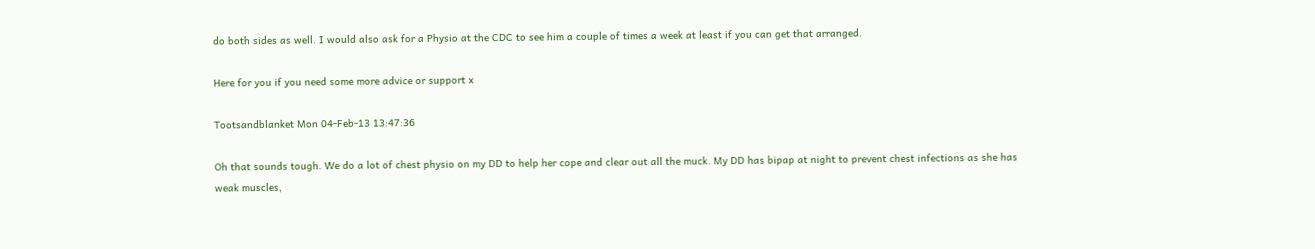do both sides as well. I would also ask for a Physio at the CDC to see him a couple of times a week at least if you can get that arranged.

Here for you if you need some more advice or support x

Tootsandblanket Mon 04-Feb-13 13:47:36

Oh that sounds tough. We do a lot of chest physio on my DD to help her cope and clear out all the muck. My DD has bipap at night to prevent chest infections as she has weak muscles,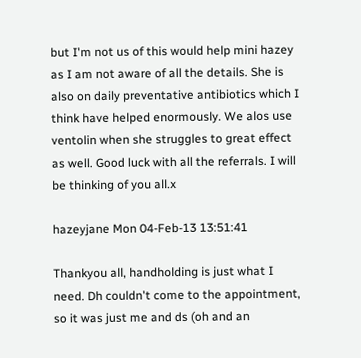but I'm not us of this would help mini hazey as I am not aware of all the details. She is also on daily preventative antibiotics which I think have helped enormously. We alos use ventolin when she struggles to great effect as well. Good luck with all the referrals. I will be thinking of you all.x

hazeyjane Mon 04-Feb-13 13:51:41

Thankyou all, handholding is just what I need. Dh couldn't come to the appointment, so it was just me and ds (oh and an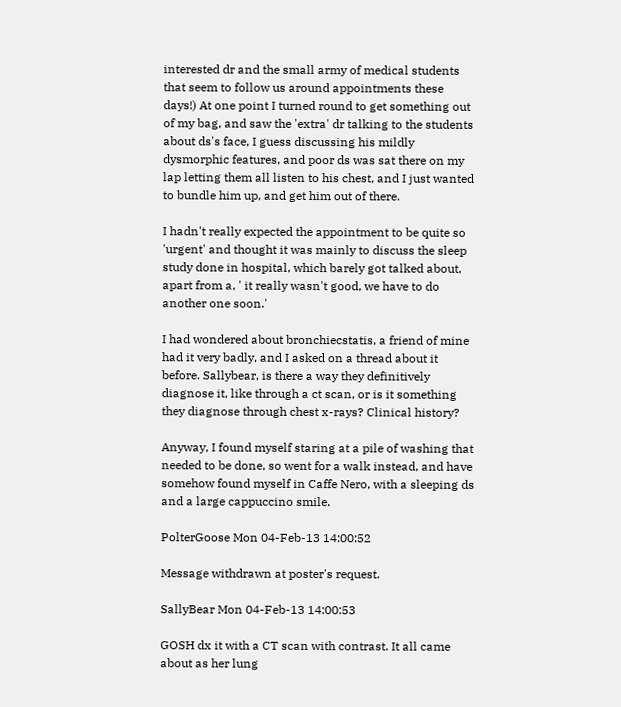interested dr and the small army of medical students that seem to follow us around appointments these days!) At one point I turned round to get something out of my bag, and saw the 'extra' dr talking to the students about ds's face, I guess discussing his mildly dysmorphic features, and poor ds was sat there on my lap letting them all listen to his chest, and I just wanted to bundle him up, and get him out of there.

I hadn't really expected the appointment to be quite so 'urgent' and thought it was mainly to discuss the sleep study done in hospital, which barely got talked about, apart from a, ' it really wasn't good, we have to do another one soon.'

I had wondered about bronchiecstatis, a friend of mine had it very badly, and I asked on a thread about it before. Sallybear, is there a way they definitively diagnose it, like through a ct scan, or is it something they diagnose through chest x-rays? Clinical history?

Anyway, I found myself staring at a pile of washing that needed to be done, so went for a walk instead, and have somehow found myself in Caffe Nero, with a sleeping ds and a large cappuccino smile.

PolterGoose Mon 04-Feb-13 14:00:52

Message withdrawn at poster's request.

SallyBear Mon 04-Feb-13 14:00:53

GOSH dx it with a CT scan with contrast. It all came about as her lung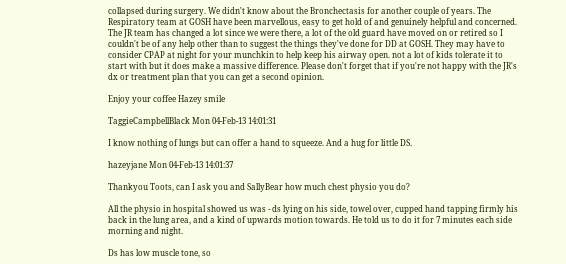collapsed during surgery. We didn't know about the Bronchectasis for another couple of years. The Respiratory team at GOSH have been marvellous, easy to get hold of and genuinely helpful and concerned. The JR team has changed a lot since we were there, a lot of the old guard have moved on or retired so I couldn't be of any help other than to suggest the things they've done for DD at GOSH. They may have to consider CPAP at night for your munchkin to help keep his airway open. not a lot of kids tolerate it to start with but it does make a massive difference. Please don't forget that if you're not happy with the JR's dx or treatment plan that you can get a second opinion.

Enjoy your coffee Hazey smile

TaggieCampbellBlack Mon 04-Feb-13 14:01:31

I know nothing of lungs but can offer a hand to squeeze. And a hug for little DS.

hazeyjane Mon 04-Feb-13 14:01:37

Thankyou Toots, can I ask you and SallyBear how much chest physio you do?

All the physio in hospital showed us was - ds lying on his side, towel over, cupped hand tapping firmly his back in the lung area, and a kind of upwards motion towards. He told us to do it for 7 minutes each side morning and night.

Ds has low muscle tone, so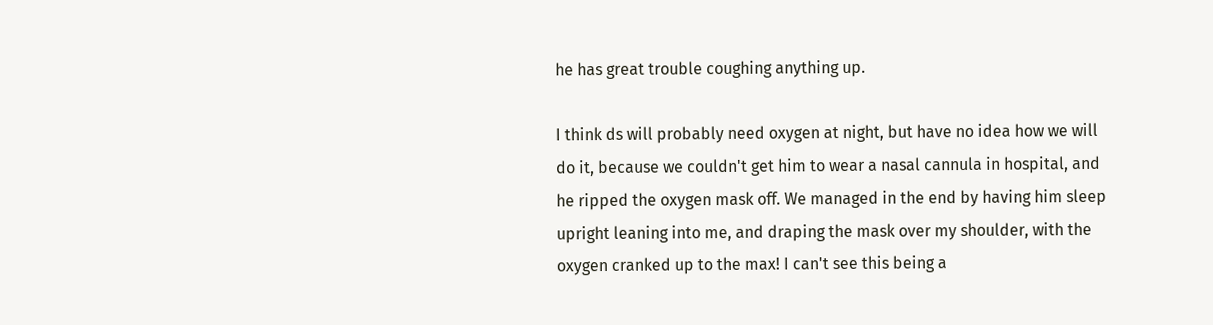he has great trouble coughing anything up.

I think ds will probably need oxygen at night, but have no idea how we will do it, because we couldn't get him to wear a nasal cannula in hospital, and he ripped the oxygen mask off. We managed in the end by having him sleep upright leaning into me, and draping the mask over my shoulder, with the oxygen cranked up to the max! I can't see this being a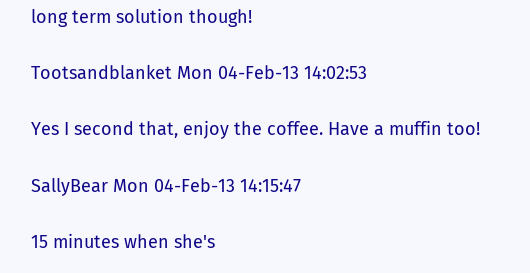long term solution though!

Tootsandblanket Mon 04-Feb-13 14:02:53

Yes I second that, enjoy the coffee. Have a muffin too!

SallyBear Mon 04-Feb-13 14:15:47

15 minutes when she's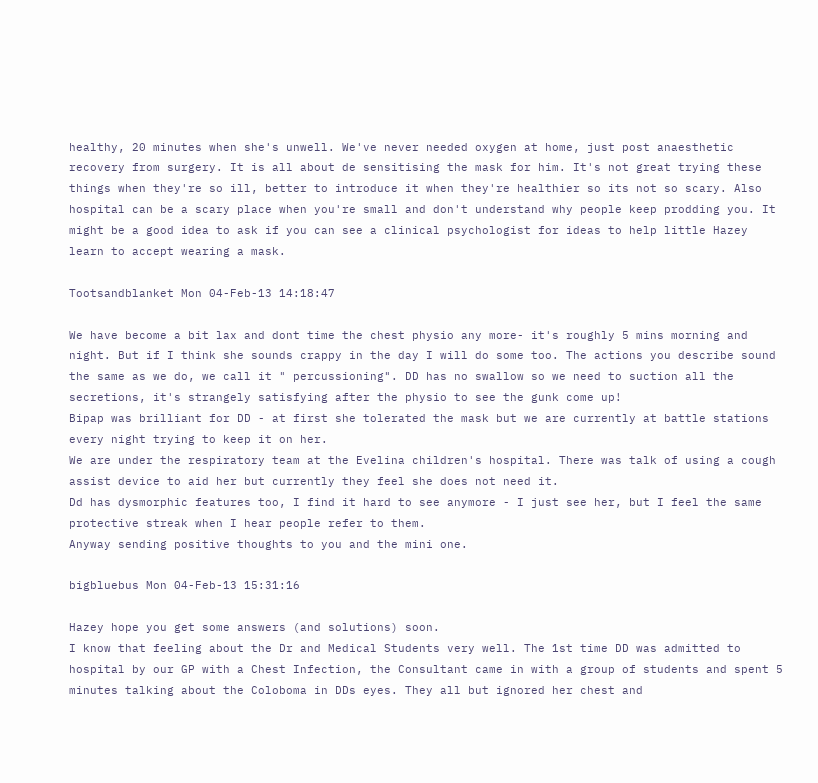healthy, 20 minutes when she's unwell. We've never needed oxygen at home, just post anaesthetic recovery from surgery. It is all about de sensitising the mask for him. It's not great trying these things when they're so ill, better to introduce it when they're healthier so its not so scary. Also hospital can be a scary place when you're small and don't understand why people keep prodding you. It might be a good idea to ask if you can see a clinical psychologist for ideas to help little Hazey learn to accept wearing a mask.

Tootsandblanket Mon 04-Feb-13 14:18:47

We have become a bit lax and dont time the chest physio any more- it's roughly 5 mins morning and night. But if I think she sounds crappy in the day I will do some too. The actions you describe sound the same as we do, we call it " percussioning". DD has no swallow so we need to suction all the secretions, it's strangely satisfying after the physio to see the gunk come up!
Bipap was brilliant for DD - at first she tolerated the mask but we are currently at battle stations every night trying to keep it on her.
We are under the respiratory team at the Evelina children's hospital. There was talk of using a cough assist device to aid her but currently they feel she does not need it.
Dd has dysmorphic features too, I find it hard to see anymore - I just see her, but I feel the same protective streak when I hear people refer to them.
Anyway sending positive thoughts to you and the mini one.

bigbluebus Mon 04-Feb-13 15:31:16

Hazey hope you get some answers (and solutions) soon.
I know that feeling about the Dr and Medical Students very well. The 1st time DD was admitted to hospital by our GP with a Chest Infection, the Consultant came in with a group of students and spent 5 minutes talking about the Coloboma in DDs eyes. They all but ignored her chest and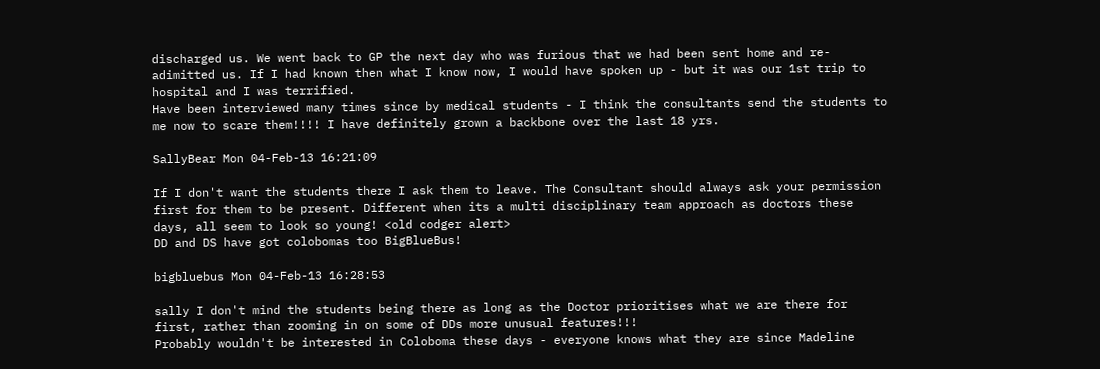discharged us. We went back to GP the next day who was furious that we had been sent home and re-adimitted us. If I had known then what I know now, I would have spoken up - but it was our 1st trip to hospital and I was terrified.
Have been interviewed many times since by medical students - I think the consultants send the students to me now to scare them!!!! I have definitely grown a backbone over the last 18 yrs.

SallyBear Mon 04-Feb-13 16:21:09

If I don't want the students there I ask them to leave. The Consultant should always ask your permission first for them to be present. Different when its a multi disciplinary team approach as doctors these days, all seem to look so young! <old codger alert>
DD and DS have got colobomas too BigBlueBus!

bigbluebus Mon 04-Feb-13 16:28:53

sally I don't mind the students being there as long as the Doctor prioritises what we are there for first, rather than zooming in on some of DDs more unusual features!!!
Probably wouldn't be interested in Coloboma these days - everyone knows what they are since Madeline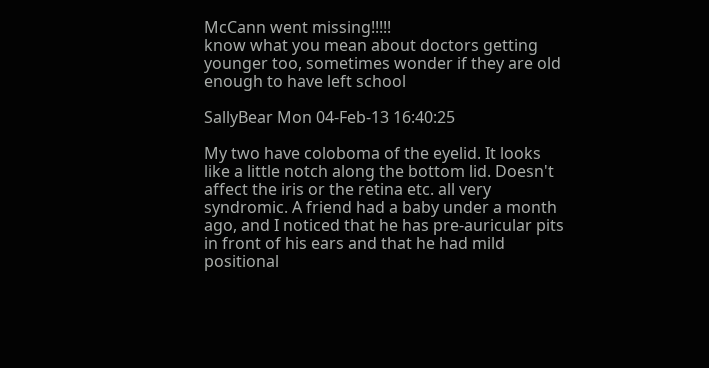McCann went missing!!!!!
know what you mean about doctors getting younger too, sometimes wonder if they are old enough to have left school

SallyBear Mon 04-Feb-13 16:40:25

My two have coloboma of the eyelid. It looks like a little notch along the bottom lid. Doesn't affect the iris or the retina etc. all very syndromic. A friend had a baby under a month ago, and I noticed that he has pre-auricular pits in front of his ears and that he had mild positional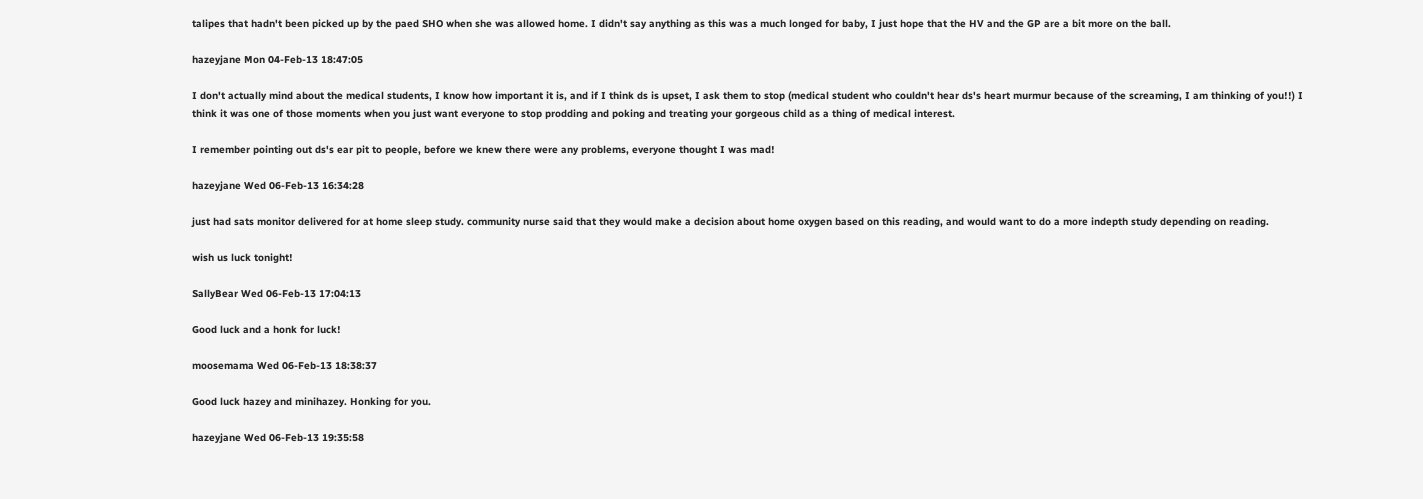talipes that hadn't been picked up by the paed SHO when she was allowed home. I didn't say anything as this was a much longed for baby, I just hope that the HV and the GP are a bit more on the ball.

hazeyjane Mon 04-Feb-13 18:47:05

I don't actually mind about the medical students, I know how important it is, and if I think ds is upset, I ask them to stop (medical student who couldn't hear ds's heart murmur because of the screaming, I am thinking of you!!) I think it was one of those moments when you just want everyone to stop prodding and poking and treating your gorgeous child as a thing of medical interest.

I remember pointing out ds's ear pit to people, before we knew there were any problems, everyone thought I was mad!

hazeyjane Wed 06-Feb-13 16:34:28

just had sats monitor delivered for at home sleep study. community nurse said that they would make a decision about home oxygen based on this reading, and would want to do a more indepth study depending on reading.

wish us luck tonight!

SallyBear Wed 06-Feb-13 17:04:13

Good luck and a honk for luck!

moosemama Wed 06-Feb-13 18:38:37

Good luck hazey and minihazey. Honking for you.

hazeyjane Wed 06-Feb-13 19:35:58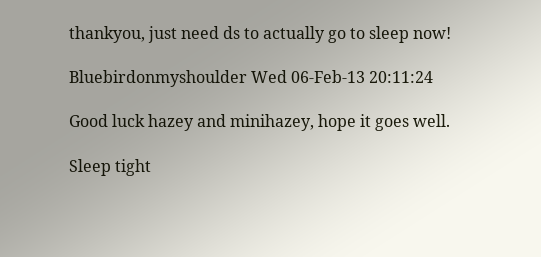thankyou, just need ds to actually go to sleep now!

Bluebirdonmyshoulder Wed 06-Feb-13 20:11:24

Good luck hazey and minihazey, hope it goes well.

Sleep tight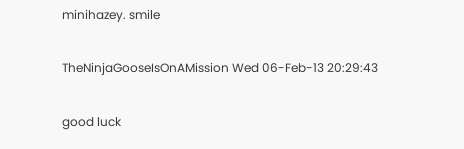minihazey. smile

TheNinjaGooseIsOnAMission Wed 06-Feb-13 20:29:43

good luck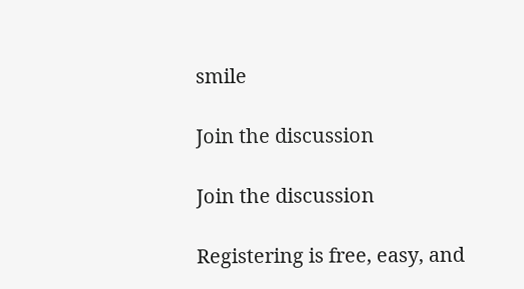smile

Join the discussion

Join the discussion

Registering is free, easy, and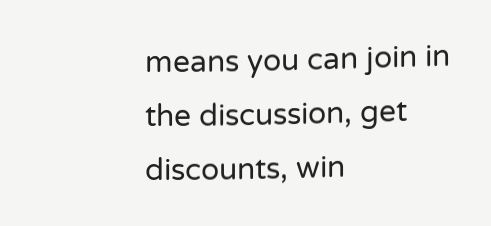means you can join in the discussion, get discounts, win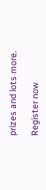prizes and lots more.

Register now